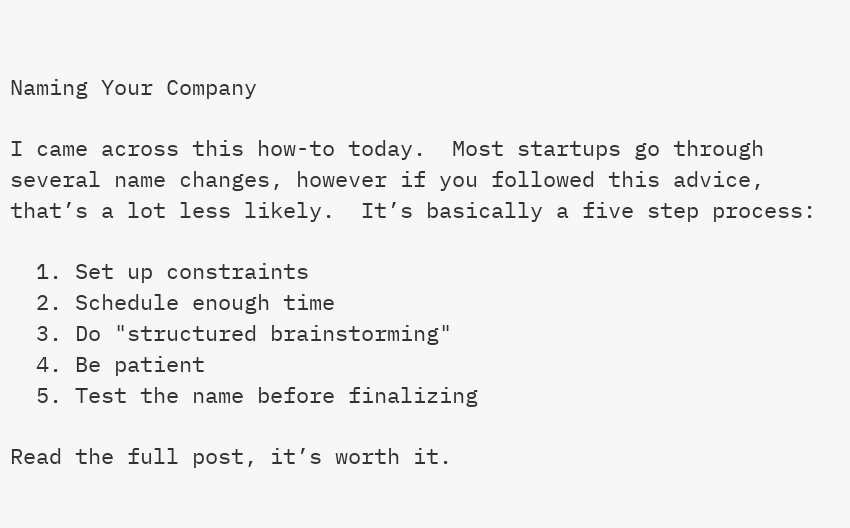Naming Your Company

I came across this how-to today.  Most startups go through several name changes, however if you followed this advice, that’s a lot less likely.  It’s basically a five step process:

  1. Set up constraints
  2. Schedule enough time
  3. Do "structured brainstorming"
  4. Be patient
  5. Test the name before finalizing

Read the full post, it’s worth it.